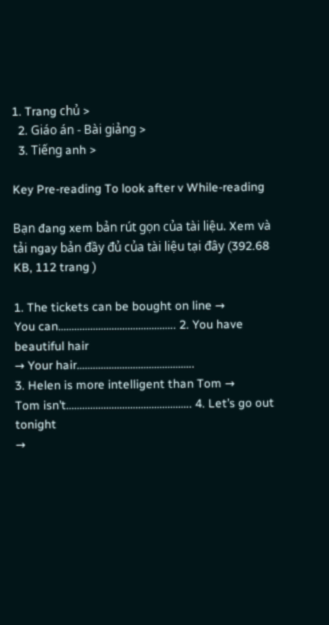1. Trang chủ >
  2. Giáo án - Bài giảng >
  3. Tiếng anh >

Key Pre-reading To look after v While-reading

Bạn đang xem bản rút gọn của tài liệu. Xem và tải ngay bản đầy đủ của tài liệu tại đây (392.68 KB, 112 trang )

1. The tickets can be bought on line →
You can…………………………………….. 2. You have beautiful hair
→ Your hair……………………………………..
3. Helen is more intelligent than Tom →
Tom isn’t……………………………………….. 4. Let’s go out tonight
→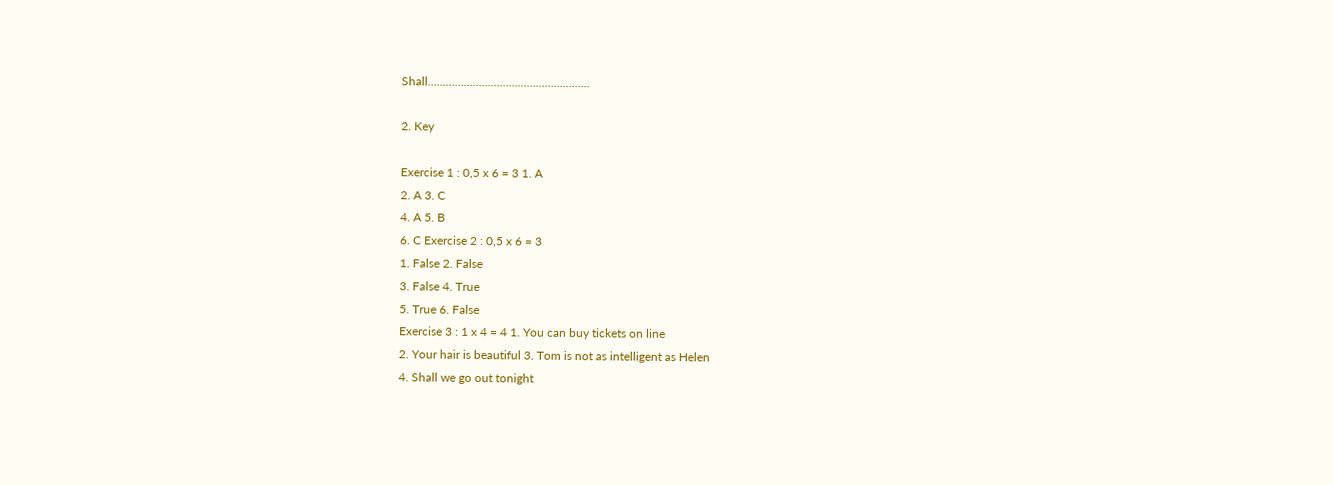Shall………………………………………………

2. Key

Exercise 1 : 0,5 x 6 = 3 1. A
2. A 3. C
4. A 5. B
6. C Exercise 2 : 0,5 x 6 = 3
1. False 2. False
3. False 4. True
5. True 6. False
Exercise 3 : 1 x 4 = 4 1. You can buy tickets on line
2. Your hair is beautiful 3. Tom is not as intelligent as Helen
4. Shall we go out tonight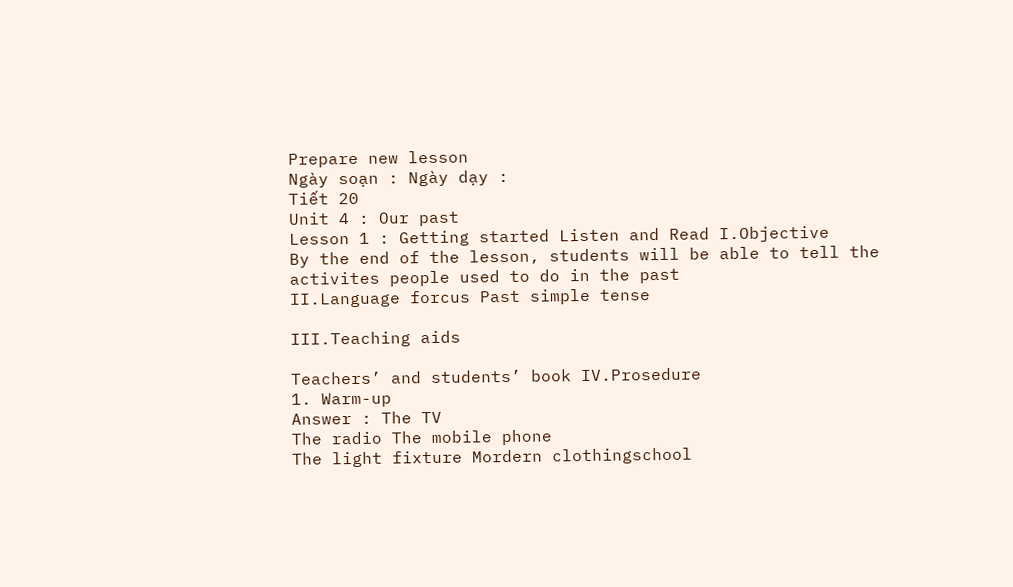Prepare new lesson
Ngày soạn : Ngày dạy :
Tiết 20
Unit 4 : Our past
Lesson 1 : Getting started Listen and Read I.Objective
By the end of the lesson, students will be able to tell the activites people used to do in the past
II.Language forcus Past simple tense

III.Teaching aids

Teachers’ and students’ book IV.Prosedure
1. Warm-up
Answer : The TV
The radio The mobile phone
The light fixture Mordern clothingschool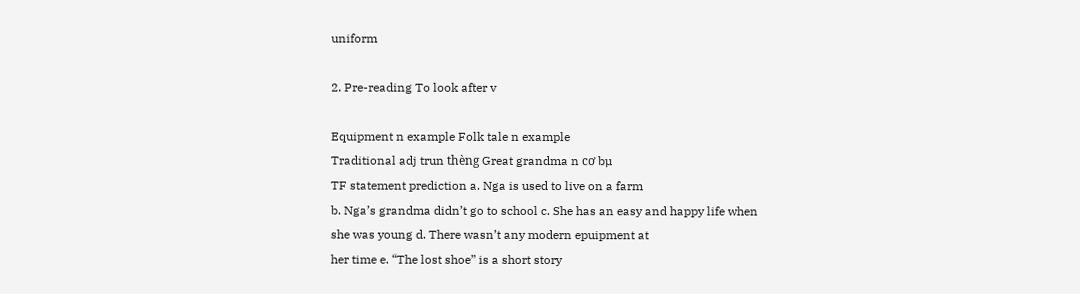uniform

2. Pre-reading To look after v

Equipment n example Folk tale n example
Traditional adj trun thèng Great grandma n cơ bµ
TF statement prediction a. Nga is used to live on a farm
b. Nga’s grandma didn’t go to school c. She has an easy and happy life when
she was young d. There wasn’t any modern epuipment at
her time e. “The lost shoe” is a short story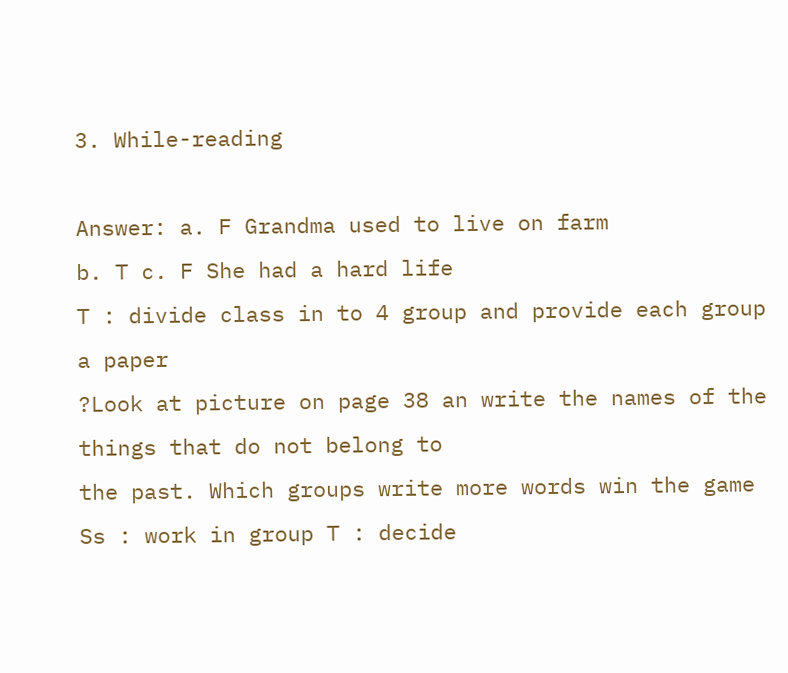3. While-reading

Answer: a. F Grandma used to live on farm
b. T c. F She had a hard life
T : divide class in to 4 group and provide each group a paper
?Look at picture on page 38 an write the names of the things that do not belong to
the past. Which groups write more words win the game
Ss : work in group T : decide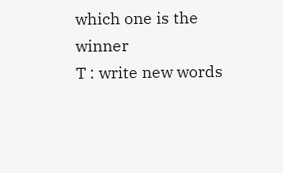which one is the winner
T : write new words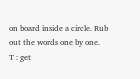on board inside a circle. Rub out the words one by one.
T : get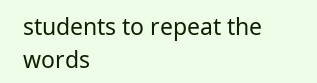students to repeat the words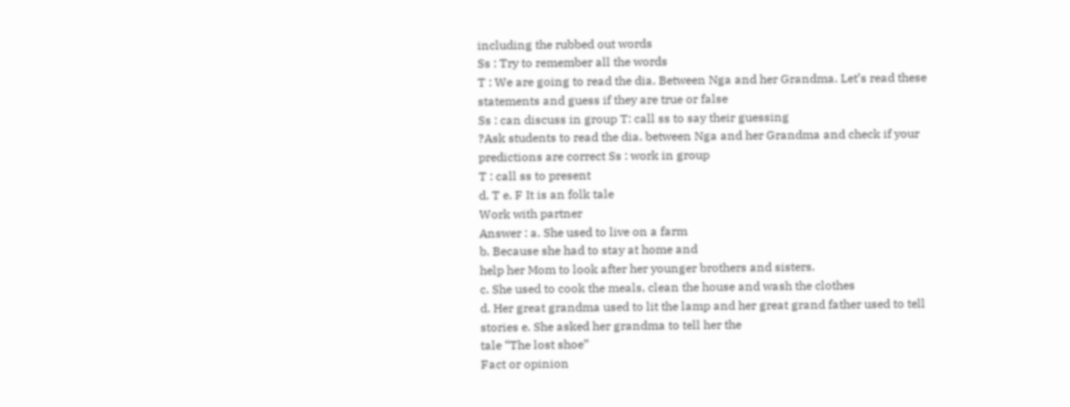including the rubbed out words
Ss : Try to remember all the words
T : We are going to read the dia. Between Nga and her Grandma. Let’s read these
statements and guess if they are true or false
Ss : can discuss in group T: call ss to say their guessing
?Ask students to read the dia. between Nga and her Grandma and check if your
predictions are correct Ss : work in group
T : call ss to present
d. T e. F It is an folk tale
Work with partner
Answer : a. She used to live on a farm
b. Because she had to stay at home and
help her Mom to look after her younger brothers and sisters.
c. She used to cook the meals, clean the house and wash the clothes
d. Her great grandma used to lit the lamp and her great grand father used to tell
stories e. She asked her grandma to tell her the
tale “The lost shoe”
Fact or opinion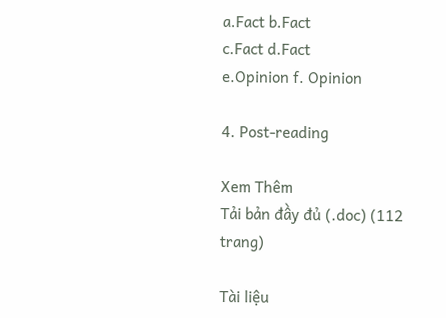a.Fact b.Fact
c.Fact d.Fact
e.Opinion f. Opinion

4. Post-reading

Xem Thêm
Tải bản đầy đủ (.doc) (112 trang)

Tài liệu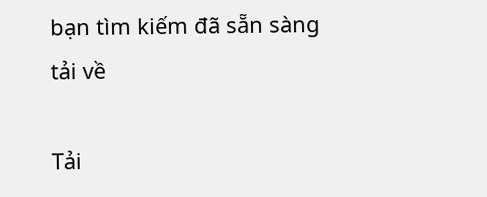bạn tìm kiếm đã sẵn sàng tải về

Tải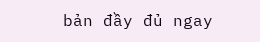bản đầy đủ ngay